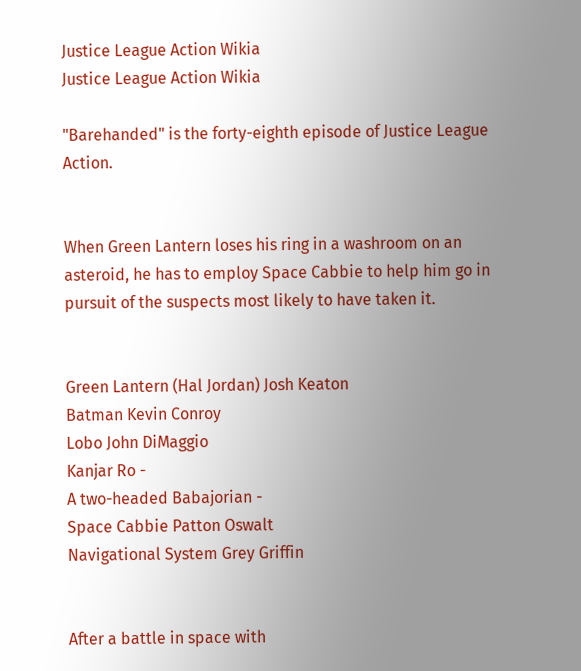Justice League Action Wikia
Justice League Action Wikia

"Barehanded" is the forty-eighth episode of Justice League Action.


When Green Lantern loses his ring in a washroom on an asteroid, he has to employ Space Cabbie to help him go in pursuit of the suspects most likely to have taken it.


Green Lantern (Hal Jordan) Josh Keaton
Batman Kevin Conroy
Lobo John DiMaggio
Kanjar Ro -
A two-headed Babajorian -
Space Cabbie Patton Oswalt
Navigational System Grey Griffin


After a battle in space with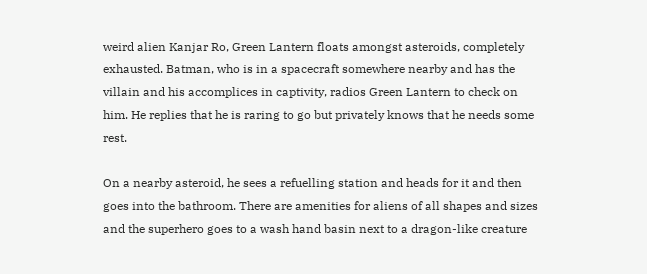weird alien Kanjar Ro, Green Lantern floats amongst asteroids, completely exhausted. Batman, who is in a spacecraft somewhere nearby and has the villain and his accomplices in captivity, radios Green Lantern to check on him. He replies that he is raring to go but privately knows that he needs some rest.

On a nearby asteroid, he sees a refuelling station and heads for it and then goes into the bathroom. There are amenities for aliens of all shapes and sizes and the superhero goes to a wash hand basin next to a dragon-like creature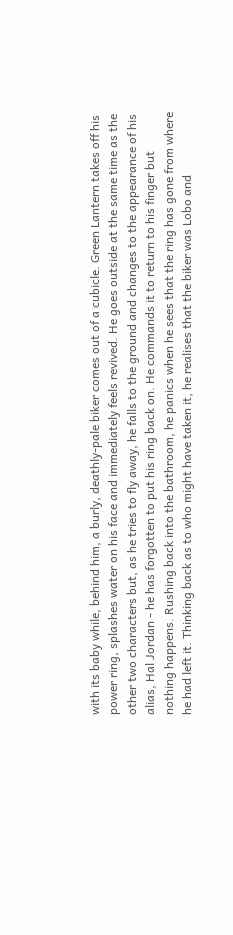with its baby while, behind him, a burly, deathly-pale biker comes out of a cubicle. Green Lantern takes off his power ring, splashes water on his face and immediately feels revived. He goes outside at the same time as the other two characters but, as he tries to fly away, he falls to the ground and changes to the appearance of his alias, Hal Jordan - he has forgotten to put his ring back on. He commands it to return to his finger but nothing happens. Rushing back into the bathroom, he panics when he sees that the ring has gone from where he had left it. Thinking back as to who might have taken it, he realises that the biker was Lobo and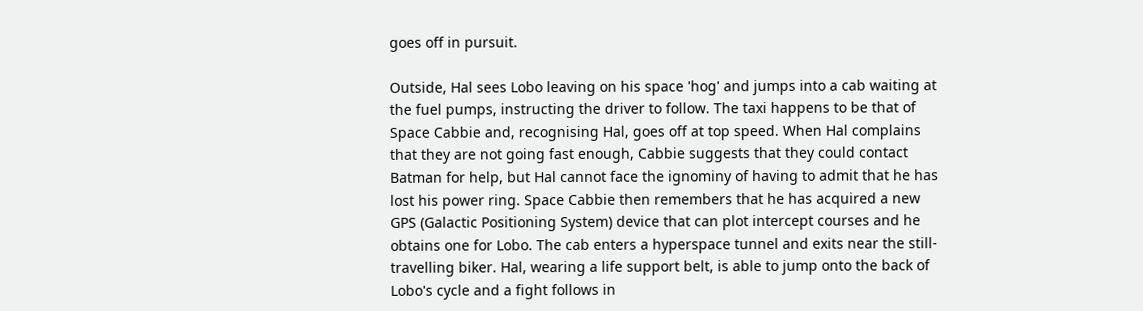goes off in pursuit.

Outside, Hal sees Lobo leaving on his space 'hog' and jumps into a cab waiting at the fuel pumps, instructing the driver to follow. The taxi happens to be that of Space Cabbie and, recognising Hal, goes off at top speed. When Hal complains that they are not going fast enough, Cabbie suggests that they could contact Batman for help, but Hal cannot face the ignominy of having to admit that he has lost his power ring. Space Cabbie then remembers that he has acquired a new GPS (Galactic Positioning System) device that can plot intercept courses and he obtains one for Lobo. The cab enters a hyperspace tunnel and exits near the still-travelling biker. Hal, wearing a life support belt, is able to jump onto the back of Lobo's cycle and a fight follows in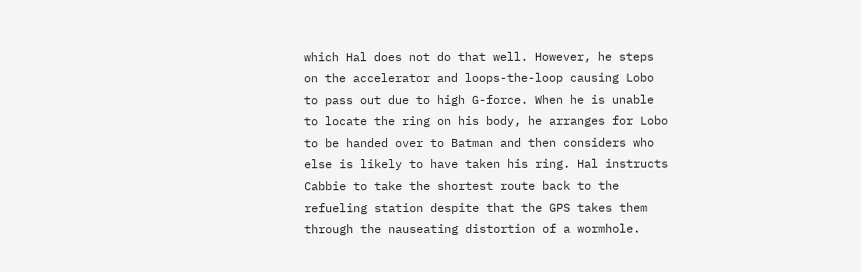which Hal does not do that well. However, he steps on the accelerator and loops-the-loop causing Lobo to pass out due to high G-force. When he is unable to locate the ring on his body, he arranges for Lobo to be handed over to Batman and then considers who else is likely to have taken his ring. Hal instructs Cabbie to take the shortest route back to the refueling station despite that the GPS takes them through the nauseating distortion of a wormhole.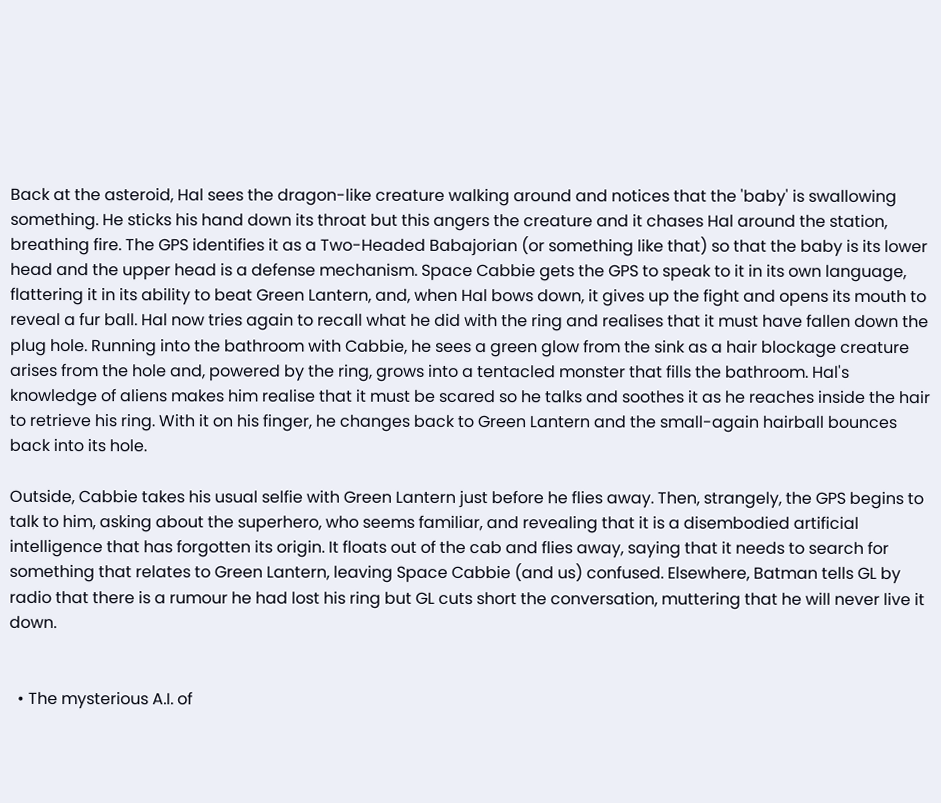Back at the asteroid, Hal sees the dragon-like creature walking around and notices that the 'baby' is swallowing something. He sticks his hand down its throat but this angers the creature and it chases Hal around the station, breathing fire. The GPS identifies it as a Two-Headed Babajorian (or something like that) so that the baby is its lower head and the upper head is a defense mechanism. Space Cabbie gets the GPS to speak to it in its own language, flattering it in its ability to beat Green Lantern, and, when Hal bows down, it gives up the fight and opens its mouth to reveal a fur ball. Hal now tries again to recall what he did with the ring and realises that it must have fallen down the plug hole. Running into the bathroom with Cabbie, he sees a green glow from the sink as a hair blockage creature arises from the hole and, powered by the ring, grows into a tentacled monster that fills the bathroom. Hal's knowledge of aliens makes him realise that it must be scared so he talks and soothes it as he reaches inside the hair to retrieve his ring. With it on his finger, he changes back to Green Lantern and the small-again hairball bounces back into its hole.

Outside, Cabbie takes his usual selfie with Green Lantern just before he flies away. Then, strangely, the GPS begins to talk to him, asking about the superhero, who seems familiar, and revealing that it is a disembodied artificial intelligence that has forgotten its origin. It floats out of the cab and flies away, saying that it needs to search for something that relates to Green Lantern, leaving Space Cabbie (and us) confused. Elsewhere, Batman tells GL by radio that there is a rumour he had lost his ring but GL cuts short the conversation, muttering that he will never live it down.


  • The mysterious A.I. of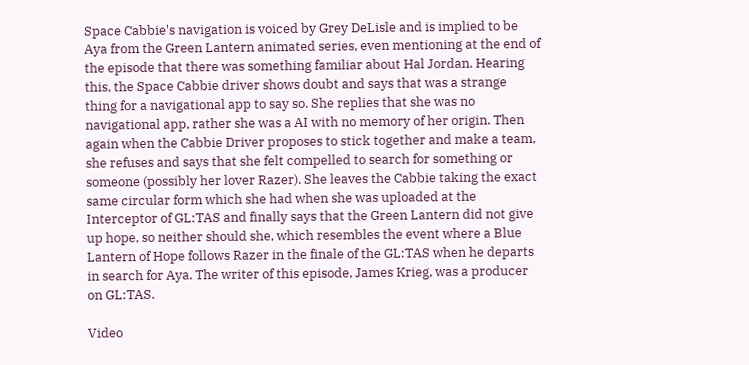Space Cabbie's navigation is voiced by Grey DeLisle and is implied to be Aya from the Green Lantern animated series, even mentioning at the end of the episode that there was something familiar about Hal Jordan. Hearing this, the Space Cabbie driver shows doubt and says that was a strange thing for a navigational app to say so. She replies that she was no navigational app, rather she was a AI with no memory of her origin. Then again when the Cabbie Driver proposes to stick together and make a team, she refuses and says that she felt compelled to search for something or someone (possibly her lover Razer). She leaves the Cabbie taking the exact same circular form which she had when she was uploaded at the Interceptor of GL:TAS and finally says that the Green Lantern did not give up hope, so neither should she, which resembles the event where a Blue Lantern of Hope follows Razer in the finale of the GL:TAS when he departs in search for Aya. The writer of this episode, James Krieg, was a producer on GL:TAS.

Video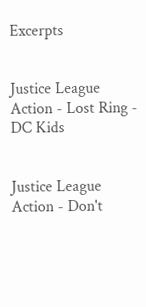Excerpts


Justice League Action - Lost Ring - DC Kids


Justice League Action - Don't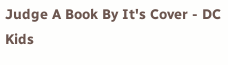Judge A Book By It's Cover - DC Kids